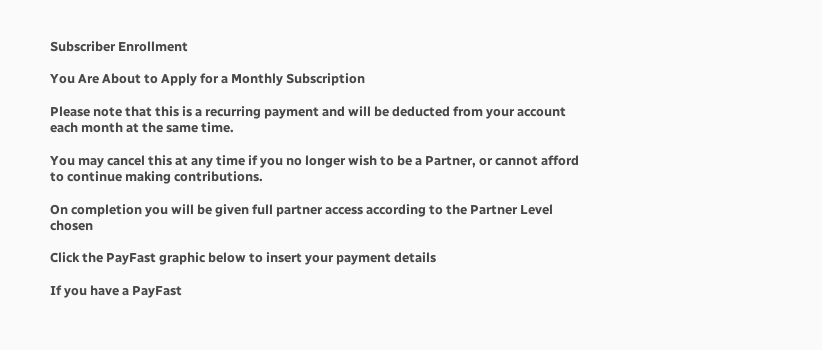Subscriber Enrollment

You Are About to Apply for a Monthly Subscription

Please note that this is a recurring payment and will be deducted from your account each month at the same time.

You may cancel this at any time if you no longer wish to be a Partner, or cannot afford to continue making contributions.

On completion you will be given full partner access according to the Partner Level chosen

Click the PayFast graphic below to insert your payment details

If you have a PayFast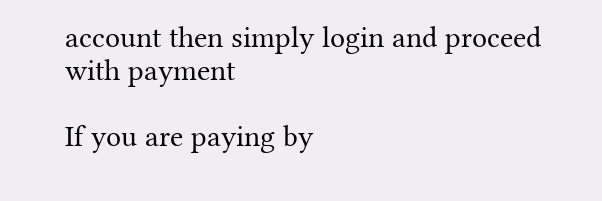account then simply login and proceed with payment

If you are paying by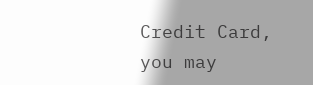Credit Card, you may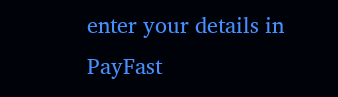enter your details in PayFast